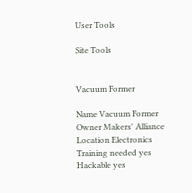User Tools

Site Tools


Vacuum Former

Name Vacuum Former
Owner Makers' Alliance
Location Electronics
Training needed yes
Hackable yes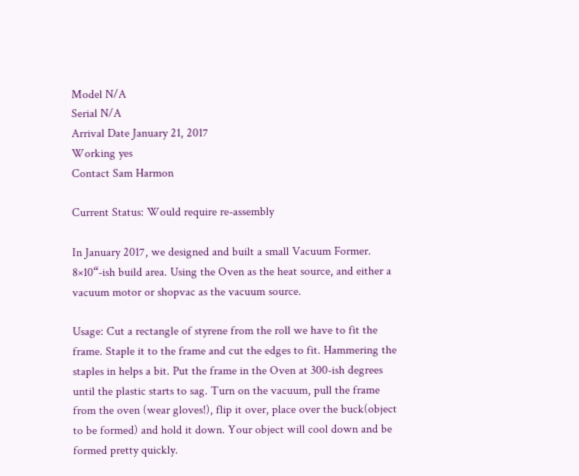Model N/A
Serial N/A
Arrival Date January 21, 2017
Working yes
Contact Sam Harmon

Current Status: Would require re-assembly

In January 2017, we designed and built a small Vacuum Former. 8×10“-ish build area. Using the Oven as the heat source, and either a vacuum motor or shopvac as the vacuum source.

Usage: Cut a rectangle of styrene from the roll we have to fit the frame. Staple it to the frame and cut the edges to fit. Hammering the staples in helps a bit. Put the frame in the Oven at 300-ish degrees until the plastic starts to sag. Turn on the vacuum, pull the frame from the oven (wear gloves!), flip it over, place over the buck(object to be formed) and hold it down. Your object will cool down and be formed pretty quickly.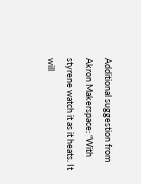Additional suggestion from Akron Makerspace: “With styrene watch it as it heats. It will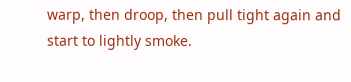warp, then droop, then pull tight again and start to lightly smoke.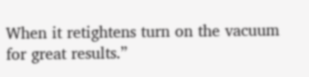When it retightens turn on the vacuum for great results.”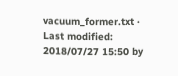vacuum_former.txt · Last modified: 2018/07/27 15:50 by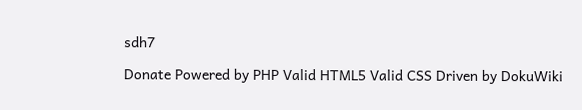sdh7

Donate Powered by PHP Valid HTML5 Valid CSS Driven by DokuWiki